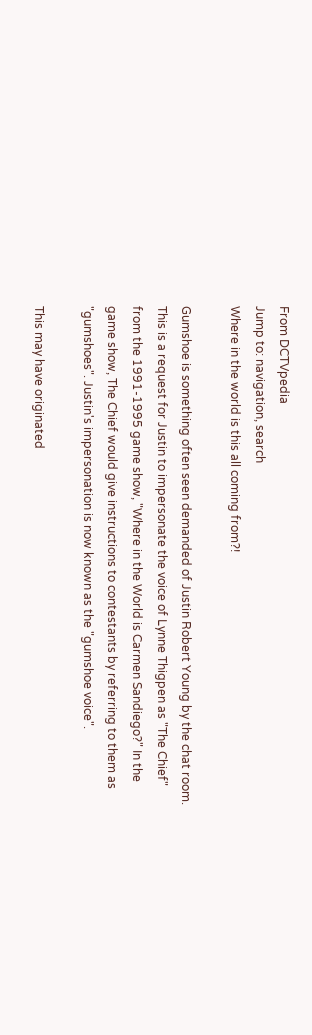From DCTVpedia
Jump to: navigation, search
Where in the world is this all coming from?!

Gumshoe is something often seen demanded of Justin Robert Young by the chat room. This is a request for Justin to impersonate the voice of Lynne Thigpen as "The Chief" from the 1991-1995 game show, "Where in the World is Carmen Sandiego?" In the game show, The Chief would give instructions to contestants by referring to them as "gumshoes". Justin's impersonation is now known as the "gumshoe voice".

This may have originated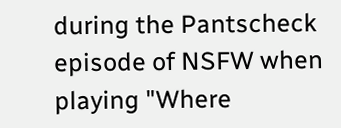during the Pantscheck episode of NSFW when playing "Where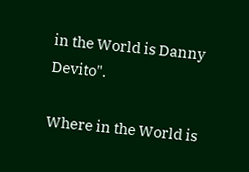in the World is Danny Devito".

Where in the World is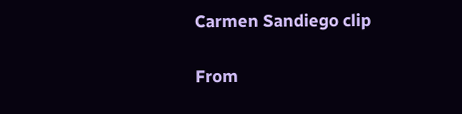Carmen Sandiego clip

From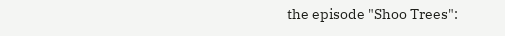the episode "Shoo Trees":